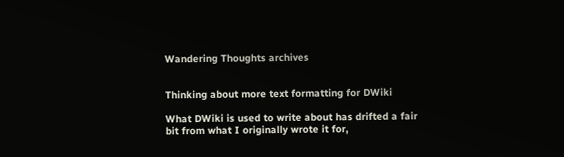Wandering Thoughts archives


Thinking about more text formatting for DWiki

What DWiki is used to write about has drifted a fair bit from what I originally wrote it for,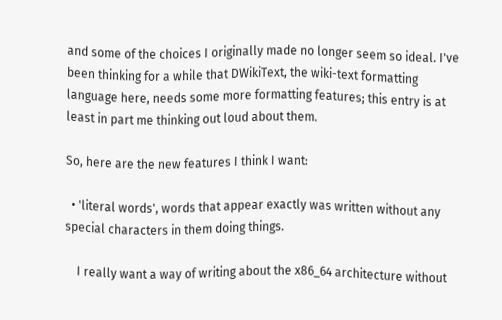and some of the choices I originally made no longer seem so ideal. I've been thinking for a while that DWikiText, the wiki-text formatting language here, needs some more formatting features; this entry is at least in part me thinking out loud about them.

So, here are the new features I think I want:

  • 'literal words', words that appear exactly was written without any special characters in them doing things.

    I really want a way of writing about the x86_64 architecture without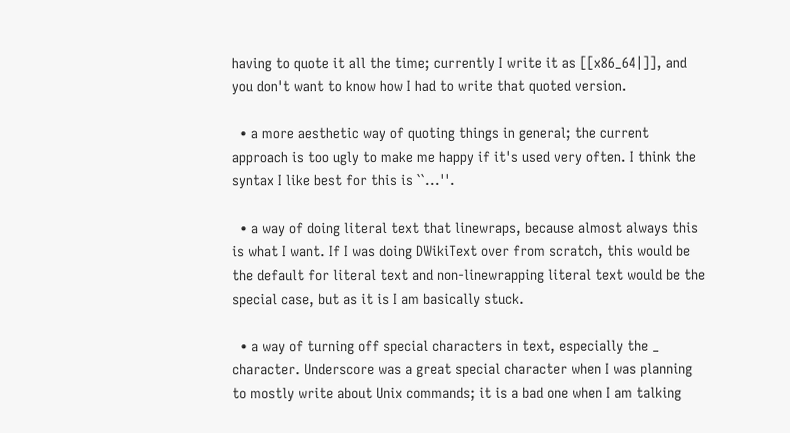having to quote it all the time; currently I write it as [[x86_64|]], and you don't want to know how I had to write that quoted version.

  • a more aesthetic way of quoting things in general; the current approach is too ugly to make me happy if it's used very often. I think the syntax I like best for this is ``...''.

  • a way of doing literal text that linewraps, because almost always this is what I want. If I was doing DWikiText over from scratch, this would be the default for literal text and non-linewrapping literal text would be the special case, but as it is I am basically stuck.

  • a way of turning off special characters in text, especially the _ character. Underscore was a great special character when I was planning to mostly write about Unix commands; it is a bad one when I am talking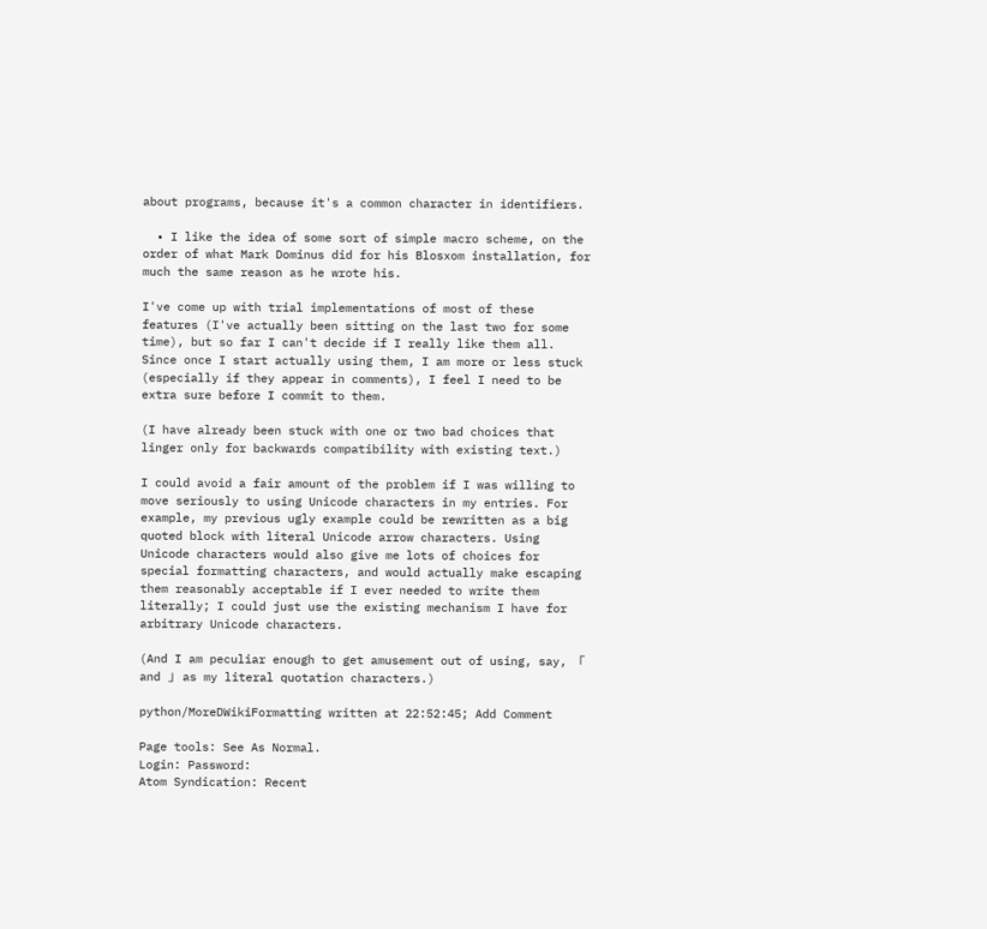about programs, because it's a common character in identifiers.

  • I like the idea of some sort of simple macro scheme, on the order of what Mark Dominus did for his Blosxom installation, for much the same reason as he wrote his.

I've come up with trial implementations of most of these features (I've actually been sitting on the last two for some time), but so far I can't decide if I really like them all. Since once I start actually using them, I am more or less stuck (especially if they appear in comments), I feel I need to be extra sure before I commit to them.

(I have already been stuck with one or two bad choices that linger only for backwards compatibility with existing text.)

I could avoid a fair amount of the problem if I was willing to move seriously to using Unicode characters in my entries. For example, my previous ugly example could be rewritten as a big quoted block with literal Unicode arrow characters. Using Unicode characters would also give me lots of choices for special formatting characters, and would actually make escaping them reasonably acceptable if I ever needed to write them literally; I could just use the existing mechanism I have for arbitrary Unicode characters.

(And I am peculiar enough to get amusement out of using, say, 「 and 」 as my literal quotation characters.)

python/MoreDWikiFormatting written at 22:52:45; Add Comment

Page tools: See As Normal.
Login: Password:
Atom Syndication: Recent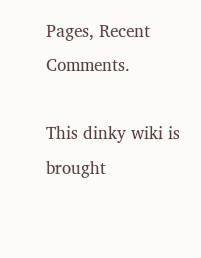Pages, Recent Comments.

This dinky wiki is brought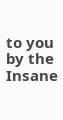to you by the Insane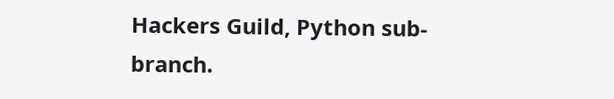Hackers Guild, Python sub-branch.